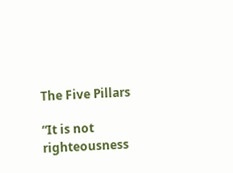The Five Pillars

“It is not righteousness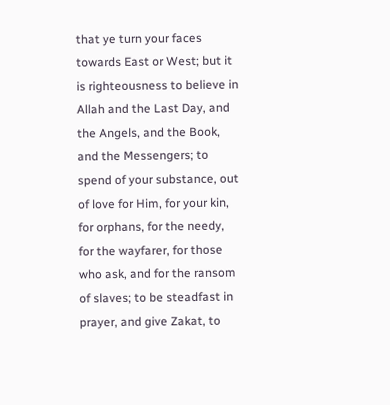that ye turn your faces towards East or West; but it is righteousness to believe in Allah and the Last Day, and the Angels, and the Book, and the Messengers; to spend of your substance, out of love for Him, for your kin, for orphans, for the needy, for the wayfarer, for those who ask, and for the ransom of slaves; to be steadfast in prayer, and give Zakat, to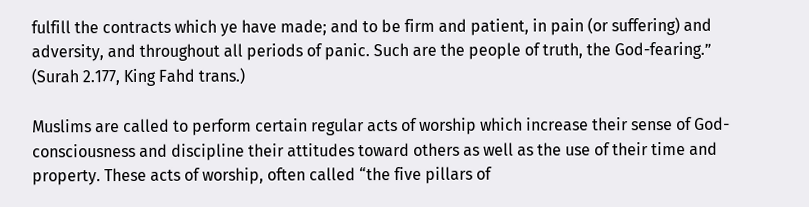fulfill the contracts which ye have made; and to be firm and patient, in pain (or suffering) and adversity, and throughout all periods of panic. Such are the people of truth, the God-fearing.” (Surah 2.177, King Fahd trans.)

Muslims are called to perform certain regular acts of worship which increase their sense of God-consciousness and discipline their attitudes toward others as well as the use of their time and property. These acts of worship, often called “the five pillars of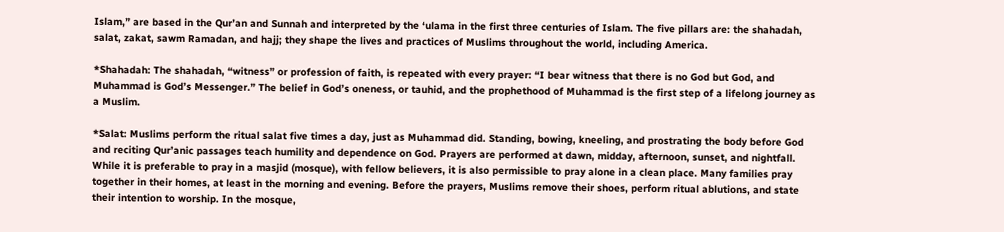Islam,” are based in the Qur’an and Sunnah and interpreted by the ‘ulama in the first three centuries of Islam. The five pillars are: the shahadah, salat, zakat, sawm Ramadan, and hajj; they shape the lives and practices of Muslims throughout the world, including America.

*Shahadah: The shahadah, “witness” or profession of faith, is repeated with every prayer: “I bear witness that there is no God but God, and Muhammad is God’s Messenger.” The belief in God’s oneness, or tauhid, and the prophethood of Muhammad is the first step of a lifelong journey as a Muslim.

*Salat: Muslims perform the ritual salat five times a day, just as Muhammad did. Standing, bowing, kneeling, and prostrating the body before God and reciting Qur’anic passages teach humility and dependence on God. Prayers are performed at dawn, midday, afternoon, sunset, and nightfall. While it is preferable to pray in a masjid (mosque), with fellow believers, it is also permissible to pray alone in a clean place. Many families pray together in their homes, at least in the morning and evening. Before the prayers, Muslims remove their shoes, perform ritual ablutions, and state their intention to worship. In the mosque,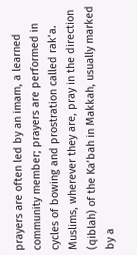prayers are often led by an imam, a learned community member; prayers are performed in cycles of bowing and prostration called rak’a. Muslims, wherever they are, pray in the direction (qiblah) of the Ka’bah in Makkah, usually marked by a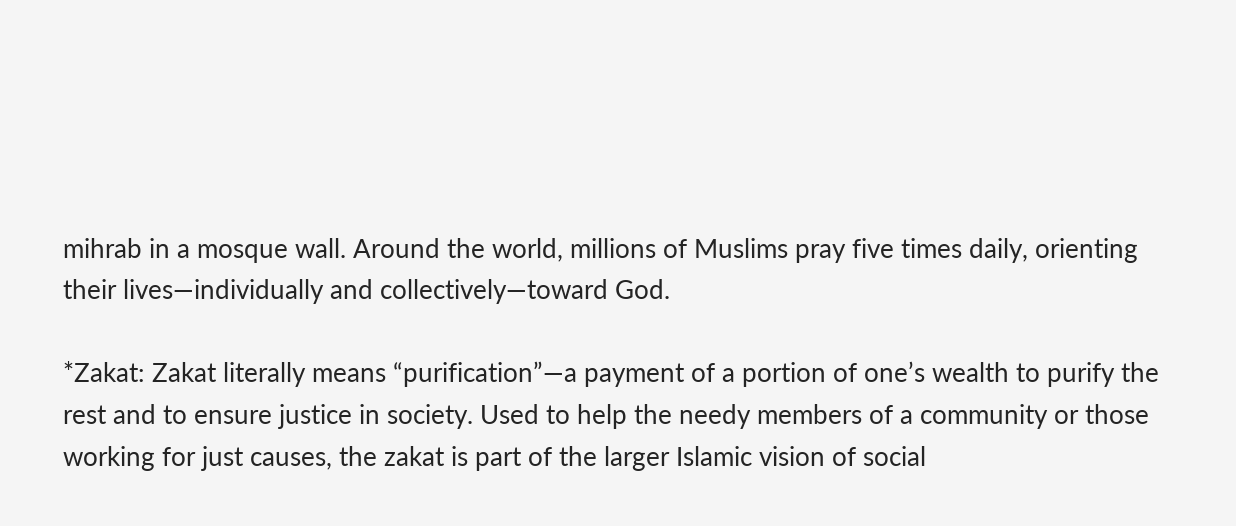mihrab in a mosque wall. Around the world, millions of Muslims pray five times daily, orienting their lives—individually and collectively—toward God.

*Zakat: Zakat literally means “purification”—a payment of a portion of one’s wealth to purify the rest and to ensure justice in society. Used to help the needy members of a community or those working for just causes, the zakat is part of the larger Islamic vision of social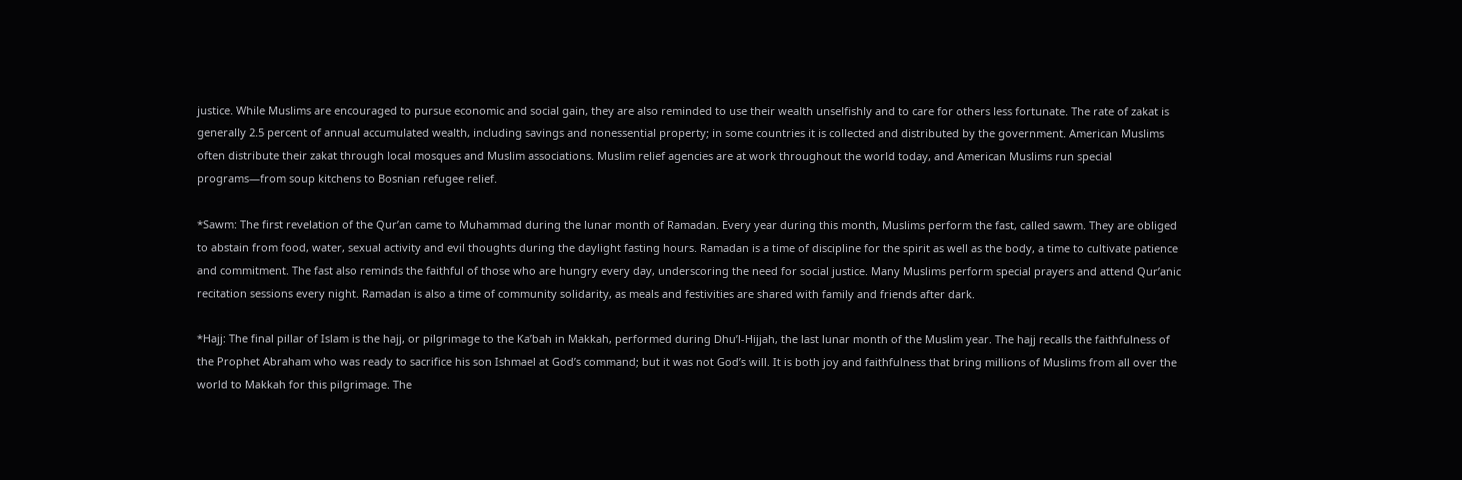justice. While Muslims are encouraged to pursue economic and social gain, they are also reminded to use their wealth unselfishly and to care for others less fortunate. The rate of zakat is generally 2.5 percent of annual accumulated wealth, including savings and nonessential property; in some countries it is collected and distributed by the government. American Muslims often distribute their zakat through local mosques and Muslim associations. Muslim relief agencies are at work throughout the world today, and American Muslims run special programs—from soup kitchens to Bosnian refugee relief.

*Sawm: The first revelation of the Qur’an came to Muhammad during the lunar month of Ramadan. Every year during this month, Muslims perform the fast, called sawm. They are obliged to abstain from food, water, sexual activity and evil thoughts during the daylight fasting hours. Ramadan is a time of discipline for the spirit as well as the body, a time to cultivate patience and commitment. The fast also reminds the faithful of those who are hungry every day, underscoring the need for social justice. Many Muslims perform special prayers and attend Qur’anic recitation sessions every night. Ramadan is also a time of community solidarity, as meals and festivities are shared with family and friends after dark.

*Hajj: The final pillar of Islam is the hajj, or pilgrimage to the Ka’bah in Makkah, performed during Dhu’l-Hijjah, the last lunar month of the Muslim year. The hajj recalls the faithfulness of the Prophet Abraham who was ready to sacrifice his son Ishmael at God’s command; but it was not God’s will. It is both joy and faithfulness that bring millions of Muslims from all over the world to Makkah for this pilgrimage. The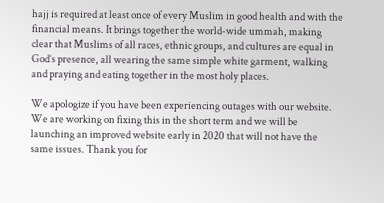hajj is required at least once of every Muslim in good health and with the financial means. It brings together the world-wide ummah, making clear that Muslims of all races, ethnic groups, and cultures are equal in God’s presence, all wearing the same simple white garment, walking and praying and eating together in the most holy places.

We apologize if you have been experiencing outages with our website. We are working on fixing this in the short term and we will be launching an improved website early in 2020 that will not have the same issues. Thank you for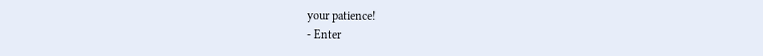your patience!
- Enter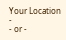Your Location -
- or -